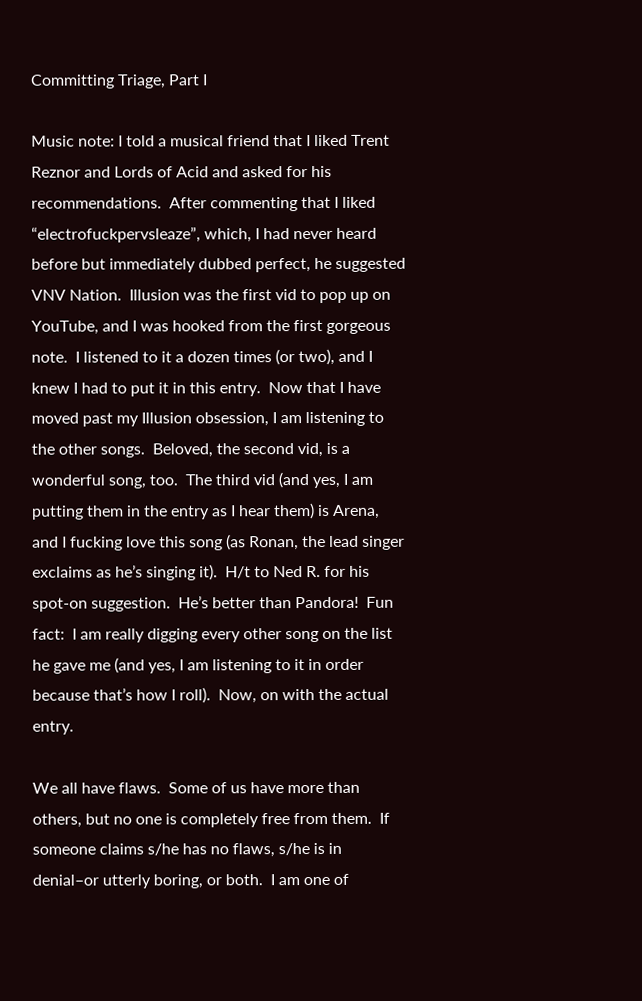Committing Triage, Part I

Music note: I told a musical friend that I liked Trent Reznor and Lords of Acid and asked for his recommendations.  After commenting that I liked “electrofuckpervsleaze”, which, I had never heard before but immediately dubbed perfect, he suggested VNV Nation.  Illusion was the first vid to pop up on YouTube, and I was hooked from the first gorgeous note.  I listened to it a dozen times (or two), and I knew I had to put it in this entry.  Now that I have moved past my Illusion obsession, I am listening to the other songs.  Beloved, the second vid, is a wonderful song, too.  The third vid (and yes, I am putting them in the entry as I hear them) is Arena, and I fucking love this song (as Ronan, the lead singer exclaims as he’s singing it).  H/t to Ned R. for his spot-on suggestion.  He’s better than Pandora!  Fun fact:  I am really digging every other song on the list he gave me (and yes, I am listening to it in order because that’s how I roll).  Now, on with the actual entry.

We all have flaws.  Some of us have more than others, but no one is completely free from them.  If someone claims s/he has no flaws, s/he is in denial–or utterly boring, or both.  I am one of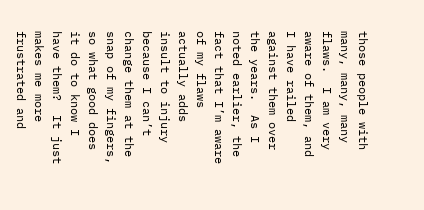those people with many, many, many flaws.  I am very aware of them, and I have railed against them over the years.  As I noted earlier, the fact that I’m aware of my flaws actually adds insult to injury because I can’t change them at the snap of my fingers, so what good does it do to know I have them?  It just makes me more frustrated and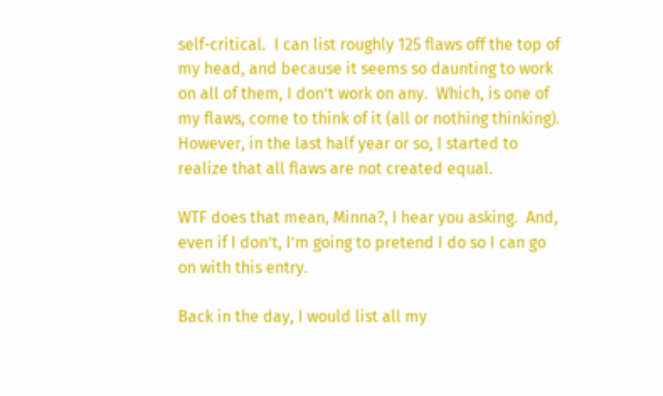self-critical.  I can list roughly 125 flaws off the top of my head, and because it seems so daunting to work on all of them, I don’t work on any.  Which, is one of my flaws, come to think of it (all or nothing thinking).  However, in the last half year or so, I started to realize that all flaws are not created equal.

WTF does that mean, Minna?, I hear you asking.  And, even if I don’t, I’m going to pretend I do so I can go on with this entry.

Back in the day, I would list all my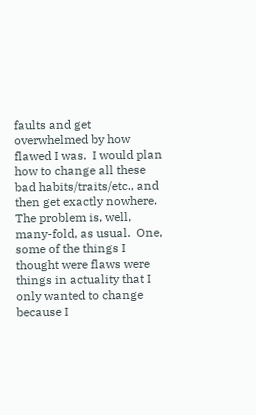faults and get overwhelmed by how flawed I was.  I would plan how to change all these bad habits/traits/etc., and then get exactly nowhere.  The problem is, well, many-fold, as usual.  One, some of the things I thought were flaws were things in actuality that I only wanted to change because I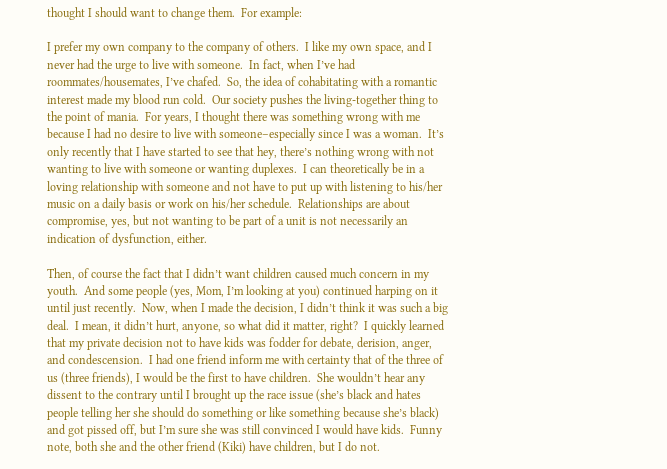thought I should want to change them.  For example:

I prefer my own company to the company of others.  I like my own space, and I never had the urge to live with someone.  In fact, when I’ve had roommates/housemates, I’ve chafed.  So, the idea of cohabitating with a romantic interest made my blood run cold.  Our society pushes the living-together thing to the point of mania.  For years, I thought there was something wrong with me because I had no desire to live with someone–especially since I was a woman.  It’s only recently that I have started to see that hey, there’s nothing wrong with not wanting to live with someone or wanting duplexes.  I can theoretically be in a loving relationship with someone and not have to put up with listening to his/her music on a daily basis or work on his/her schedule.  Relationships are about compromise, yes, but not wanting to be part of a unit is not necessarily an indication of dysfunction, either.

Then, of course the fact that I didn’t want children caused much concern in my youth.  And some people (yes, Mom, I’m looking at you) continued harping on it until just recently.  Now, when I made the decision, I didn’t think it was such a big deal.  I mean, it didn’t hurt, anyone, so what did it matter, right?  I quickly learned that my private decision not to have kids was fodder for debate, derision, anger, and condescension.  I had one friend inform me with certainty that of the three of us (three friends), I would be the first to have children.  She wouldn’t hear any dissent to the contrary until I brought up the race issue (she’s black and hates people telling her she should do something or like something because she’s black) and got pissed off, but I’m sure she was still convinced I would have kids.  Funny note, both she and the other friend (Kiki) have children, but I do not.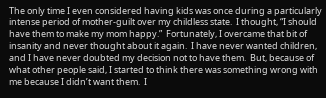The only time I even considered having kids was once during a particularly intense period of mother-guilt over my childless state.  I thought, “I should have them to make my mom happy.”  Fortunately, I overcame that bit of insanity and never thought about it again.  I have never wanted children, and I have never doubted my decision not to have them.  But, because of what other people said, I started to think there was something wrong with me because I didn’t want them.  I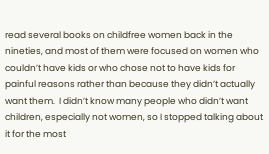read several books on childfree women back in the nineties, and most of them were focused on women who couldn’t have kids or who chose not to have kids for painful reasons rather than because they didn’t actually want them.  I didn’t know many people who didn’t want children, especially not women, so I stopped talking about it for the most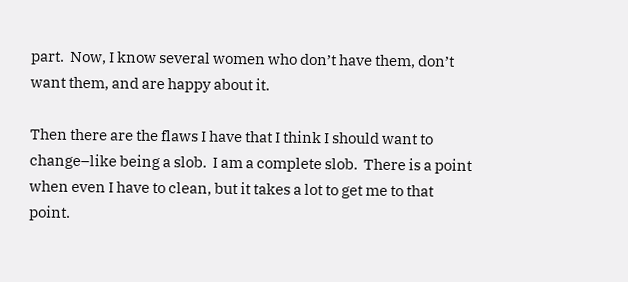part.  Now, I know several women who don’t have them, don’t want them, and are happy about it.

Then there are the flaws I have that I think I should want to change–like being a slob.  I am a complete slob.  There is a point when even I have to clean, but it takes a lot to get me to that point.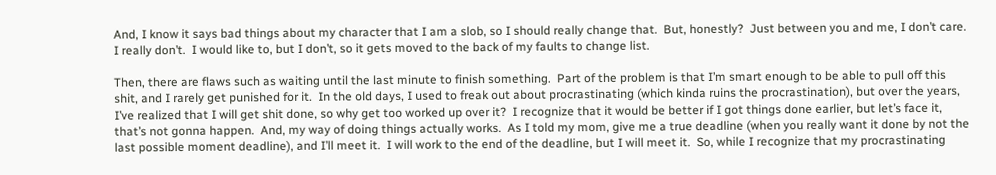And, I know it says bad things about my character that I am a slob, so I should really change that.  But, honestly?  Just between you and me, I don’t care.  I really don’t.  I would like to, but I don’t, so it gets moved to the back of my faults to change list.

Then, there are flaws such as waiting until the last minute to finish something.  Part of the problem is that I’m smart enough to be able to pull off this shit, and I rarely get punished for it.  In the old days, I used to freak out about procrastinating (which kinda ruins the procrastination), but over the years, I’ve realized that I will get shit done, so why get too worked up over it?  I recognize that it would be better if I got things done earlier, but let’s face it, that’s not gonna happen.  And, my way of doing things actually works.  As I told my mom, give me a true deadline (when you really want it done by not the last possible moment deadline), and I’ll meet it.  I will work to the end of the deadline, but I will meet it.  So, while I recognize that my procrastinating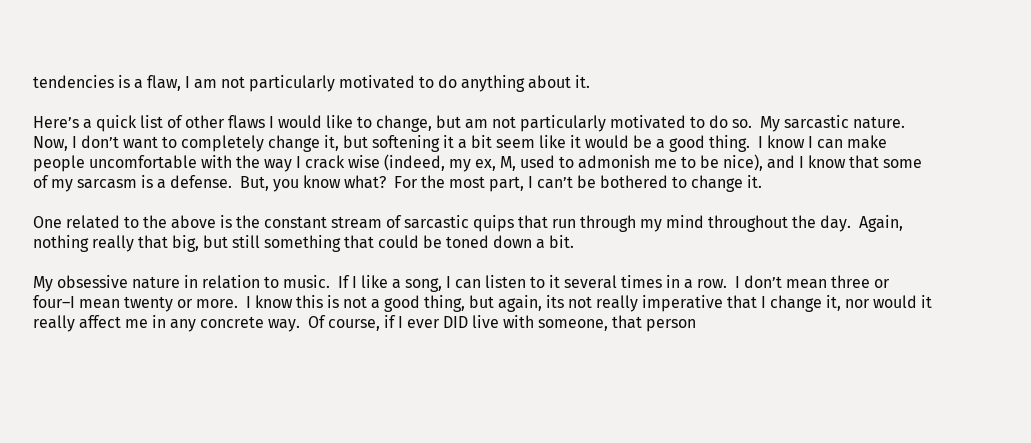tendencies is a flaw, I am not particularly motivated to do anything about it.

Here’s a quick list of other flaws I would like to change, but am not particularly motivated to do so.  My sarcastic nature.  Now, I don’t want to completely change it, but softening it a bit seem like it would be a good thing.  I know I can make people uncomfortable with the way I crack wise (indeed, my ex, M, used to admonish me to be nice), and I know that some of my sarcasm is a defense.  But, you know what?  For the most part, I can’t be bothered to change it.

One related to the above is the constant stream of sarcastic quips that run through my mind throughout the day.  Again, nothing really that big, but still something that could be toned down a bit.

My obsessive nature in relation to music.  If I like a song, I can listen to it several times in a row.  I don’t mean three or four–I mean twenty or more.  I know this is not a good thing, but again, its not really imperative that I change it, nor would it really affect me in any concrete way.  Of course, if I ever DID live with someone, that person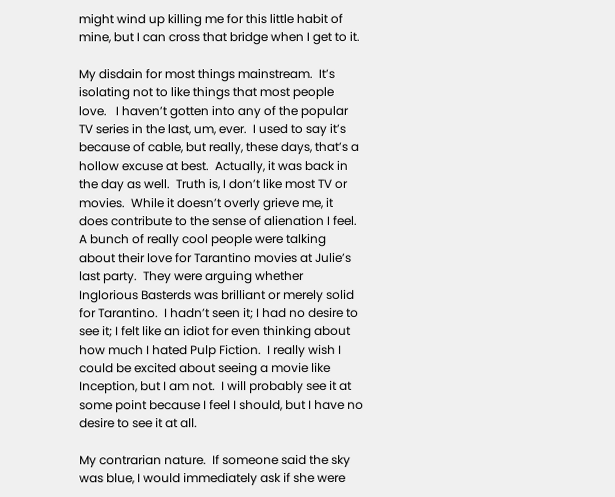might wind up killing me for this little habit of mine, but I can cross that bridge when I get to it.

My disdain for most things mainstream.  It’s isolating not to like things that most people love.   I haven’t gotten into any of the popular TV series in the last, um, ever.  I used to say it’s because of cable, but really, these days, that’s a hollow excuse at best.  Actually, it was back in the day as well.  Truth is, I don’t like most TV or movies.  While it doesn’t overly grieve me, it does contribute to the sense of alienation I feel.  A bunch of really cool people were talking about their love for Tarantino movies at Julie’s last party.  They were arguing whether Inglorious Basterds was brilliant or merely solid for Tarantino.  I hadn’t seen it; I had no desire to see it; I felt like an idiot for even thinking about how much I hated Pulp Fiction.  I really wish I could be excited about seeing a movie like Inception, but I am not.  I will probably see it at some point because I feel I should, but I have no desire to see it at all.

My contrarian nature.  If someone said the sky was blue, I would immediately ask if she were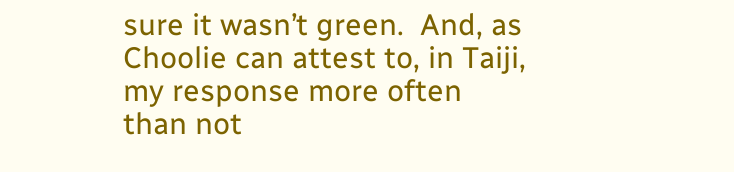sure it wasn’t green.  And, as Choolie can attest to, in Taiji, my response more often than not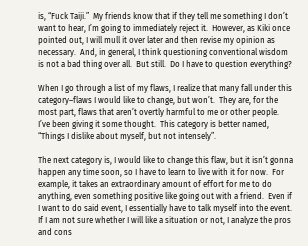is, “Fuck Taiji.”  My friends know that if they tell me something I don’t want to hear, I’m going to immediately reject it.  However, as Kiki once pointed out, I will mull it over later and then revise my opinion as necessary.  And, in general, I think questioning conventional wisdom is not a bad thing over all.  But still.  Do I have to question everything?

When I go through a list of my flaws, I realize that many fall under this category–flaws I would like to change, but won’t.  They are, for the most part, flaws that aren’t overtly harmful to me or other people.  I’ve been giving it some thought.  This category is better named, “Things I dislike about myself, but not intensely”.

The next category is, I would like to change this flaw, but it isn’t gonna happen any time soon, so I have to learn to live with it for now.  For example, it takes an extraordinary amount of effort for me to do anything, even something positive like going out with a friend.  Even if I want to do said event, I essentially have to talk myself into the event.  If I am not sure whether I will like a situation or not, I analyze the pros and cons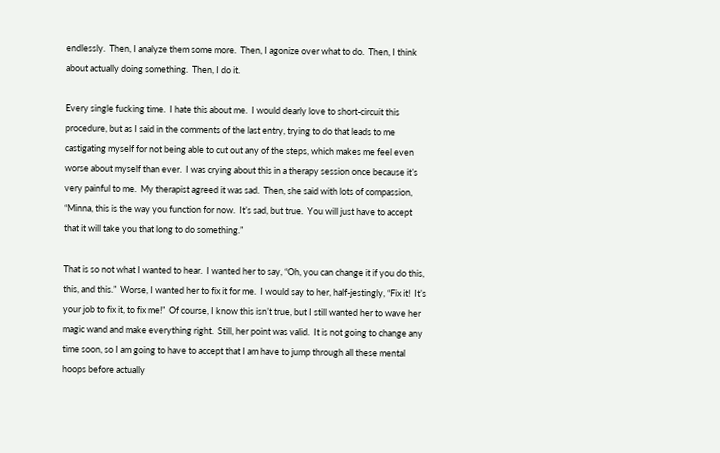endlessly.  Then, I analyze them some more.  Then, I agonize over what to do.  Then, I think about actually doing something.  Then, I do it.

Every single fucking time.  I hate this about me.  I would dearly love to short-circuit this procedure, but as I said in the comments of the last entry, trying to do that leads to me castigating myself for not being able to cut out any of the steps, which makes me feel even worse about myself than ever.  I was crying about this in a therapy session once because it’s very painful to me.  My therapist agreed it was sad.  Then, she said with lots of compassion, “Minna, this is the way you function for now.  It’s sad, but true.  You will just have to accept that it will take you that long to do something.”

That is so not what I wanted to hear.  I wanted her to say, “Oh, you can change it if you do this, this, and this.”  Worse, I wanted her to fix it for me.  I would say to her, half-jestingly, “Fix it!  It’s your job to fix it, to fix me!”  Of course, I know this isn’t true, but I still wanted her to wave her magic wand and make everything right.  Still, her point was valid.  It is not going to change any time soon, so I am going to have to accept that I am have to jump through all these mental hoops before actually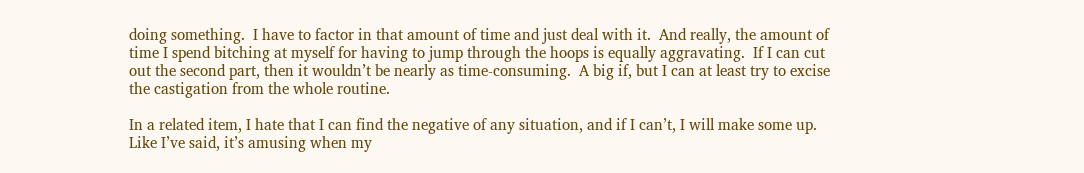doing something.  I have to factor in that amount of time and just deal with it.  And really, the amount of time I spend bitching at myself for having to jump through the hoops is equally aggravating.  If I can cut out the second part, then it wouldn’t be nearly as time-consuming.  A big if, but I can at least try to excise the castigation from the whole routine.

In a related item, I hate that I can find the negative of any situation, and if I can’t, I will make some up.  Like I’ve said, it’s amusing when my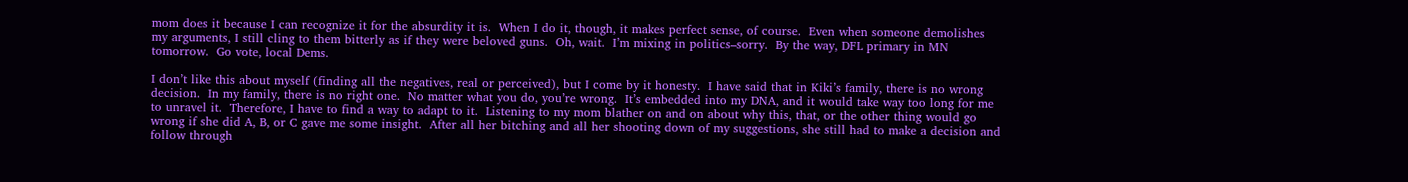mom does it because I can recognize it for the absurdity it is.  When I do it, though, it makes perfect sense, of course.  Even when someone demolishes my arguments, I still cling to them bitterly as if they were beloved guns.  Oh, wait.  I’m mixing in politics–sorry.  By the way, DFL primary in MN tomorrow.  Go vote, local Dems.

I don’t like this about myself (finding all the negatives, real or perceived), but I come by it honesty.  I have said that in Kiki’s family, there is no wrong decision.  In my family, there is no right one.  No matter what you do, you’re wrong.  It’s embedded into my DNA, and it would take way too long for me to unravel it.  Therefore, I have to find a way to adapt to it.  Listening to my mom blather on and on about why this, that, or the other thing would go wrong if she did A, B, or C gave me some insight.  After all her bitching and all her shooting down of my suggestions, she still had to make a decision and follow through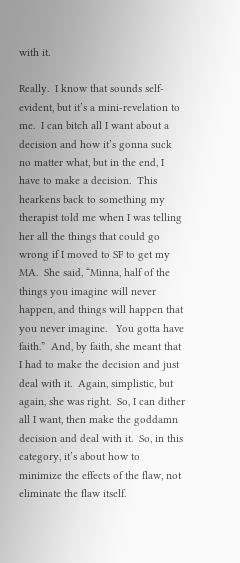with it.

Really.  I know that sounds self-evident, but it’s a mini-revelation to me.  I can bitch all I want about a decision and how it’s gonna suck no matter what, but in the end, I have to make a decision.  This hearkens back to something my therapist told me when I was telling her all the things that could go wrong if I moved to SF to get my MA.  She said, “Minna, half of the things you imagine will never happen, and things will happen that you never imagine.   You gotta have faith.”  And, by faith, she meant that I had to make the decision and just deal with it.  Again, simplistic, but again, she was right.  So, I can dither all I want, then make the goddamn decision and deal with it.  So, in this category, it’s about how to minimize the effects of the flaw, not eliminate the flaw itself.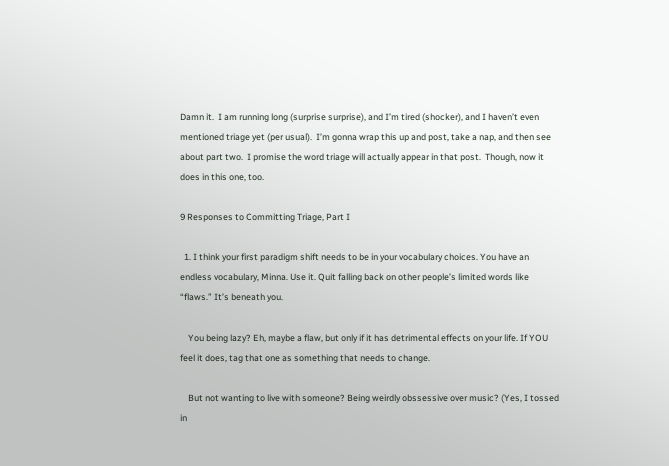Damn it.  I am running long (surprise surprise), and I’m tired (shocker), and I haven’t even mentioned triage yet (per usual).  I’m gonna wrap this up and post, take a nap, and then see about part two.  I promise the word triage will actually appear in that post.  Though, now it does in this one, too.

9 Responses to Committing Triage, Part I

  1. I think your first paradigm shift needs to be in your vocabulary choices. You have an endless vocabulary, Minna. Use it. Quit falling back on other people’s limited words like “flaws.” It’s beneath you.

    You being lazy? Eh, maybe a flaw, but only if it has detrimental effects on your life. If YOU feel it does, tag that one as something that needs to change.

    But not wanting to live with someone? Being weirdly obssessive over music? (Yes, I tossed in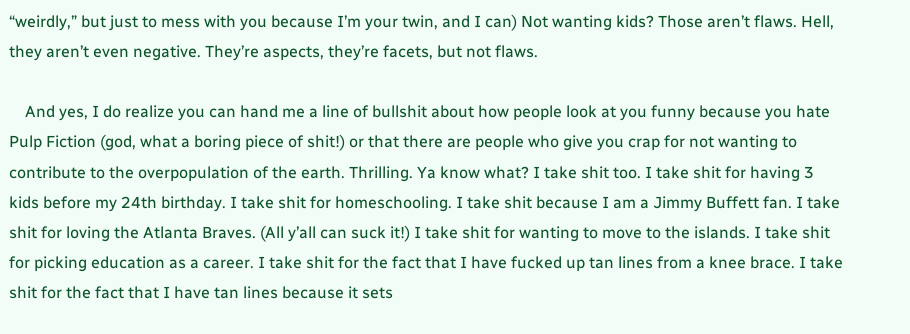“weirdly,” but just to mess with you because I’m your twin, and I can) Not wanting kids? Those aren’t flaws. Hell, they aren’t even negative. They’re aspects, they’re facets, but not flaws.

    And yes, I do realize you can hand me a line of bullshit about how people look at you funny because you hate Pulp Fiction (god, what a boring piece of shit!) or that there are people who give you crap for not wanting to contribute to the overpopulation of the earth. Thrilling. Ya know what? I take shit too. I take shit for having 3 kids before my 24th birthday. I take shit for homeschooling. I take shit because I am a Jimmy Buffett fan. I take shit for loving the Atlanta Braves. (All y’all can suck it!) I take shit for wanting to move to the islands. I take shit for picking education as a career. I take shit for the fact that I have fucked up tan lines from a knee brace. I take shit for the fact that I have tan lines because it sets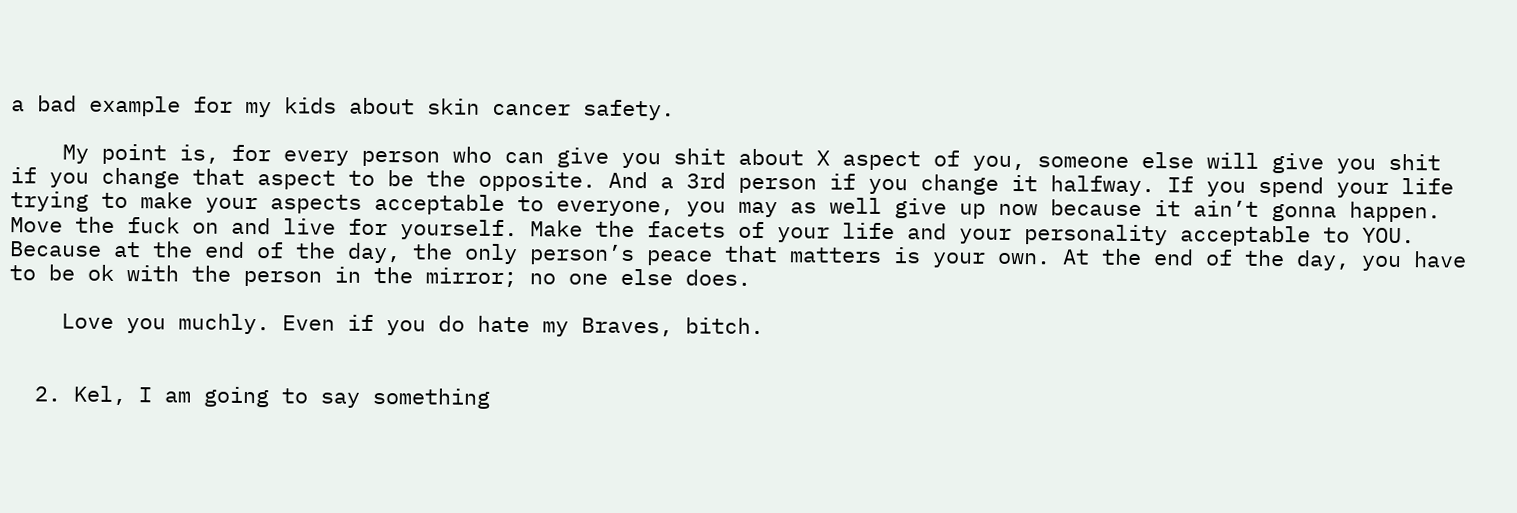a bad example for my kids about skin cancer safety.

    My point is, for every person who can give you shit about X aspect of you, someone else will give you shit if you change that aspect to be the opposite. And a 3rd person if you change it halfway. If you spend your life trying to make your aspects acceptable to everyone, you may as well give up now because it ain’t gonna happen. Move the fuck on and live for yourself. Make the facets of your life and your personality acceptable to YOU. Because at the end of the day, the only person’s peace that matters is your own. At the end of the day, you have to be ok with the person in the mirror; no one else does.

    Love you muchly. Even if you do hate my Braves, bitch.


  2. Kel, I am going to say something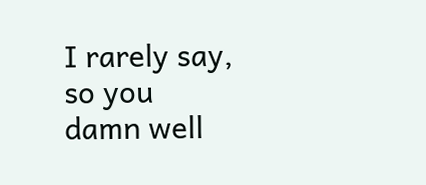I rarely say, so you damn well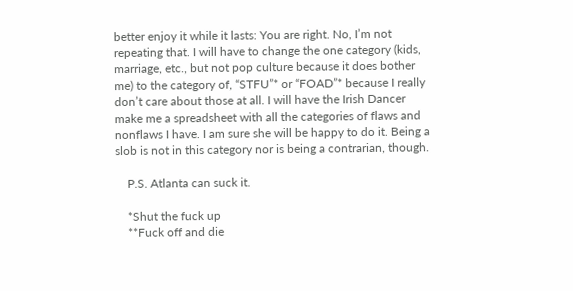better enjoy it while it lasts: You are right. No, I’m not repeating that. I will have to change the one category (kids, marriage, etc., but not pop culture because it does bother me) to the category of, “STFU”* or “FOAD”* because I really don’t care about those at all. I will have the Irish Dancer make me a spreadsheet with all the categories of flaws and nonflaws I have. I am sure she will be happy to do it. Being a slob is not in this category nor is being a contrarian, though.

    P.S. Atlanta can suck it.

    *Shut the fuck up
    **Fuck off and die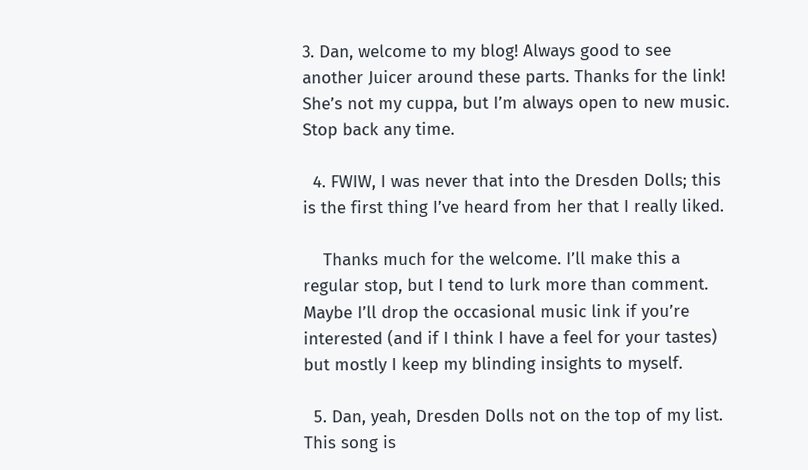3. Dan, welcome to my blog! Always good to see another Juicer around these parts. Thanks for the link! She’s not my cuppa, but I’m always open to new music. Stop back any time.

  4. FWIW, I was never that into the Dresden Dolls; this is the first thing I’ve heard from her that I really liked.

    Thanks much for the welcome. I’ll make this a regular stop, but I tend to lurk more than comment. Maybe I’ll drop the occasional music link if you’re interested (and if I think I have a feel for your tastes) but mostly I keep my blinding insights to myself.

  5. Dan, yeah, Dresden Dolls not on the top of my list. This song is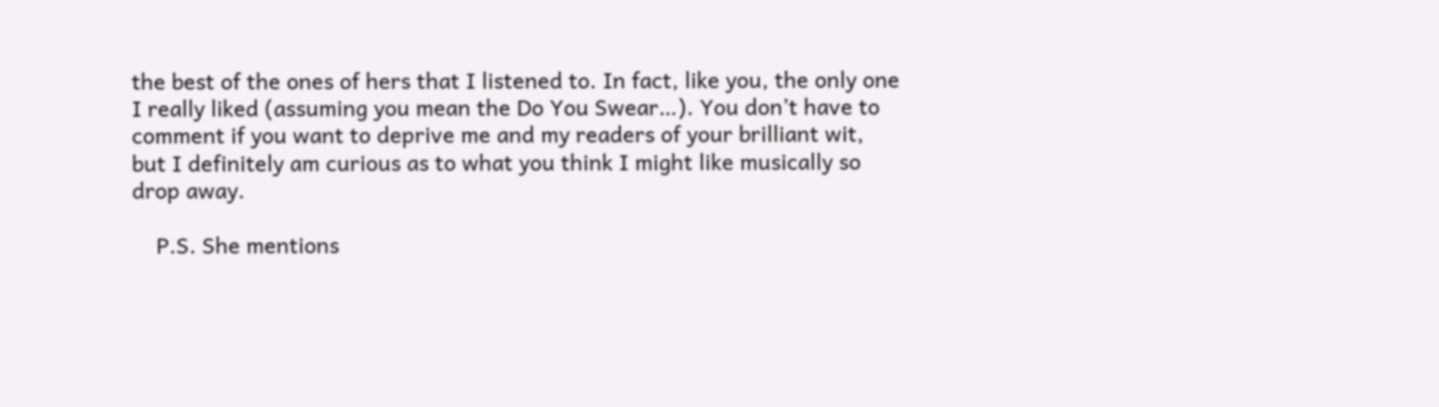the best of the ones of hers that I listened to. In fact, like you, the only one I really liked (assuming you mean the Do You Swear…). You don’t have to comment if you want to deprive me and my readers of your brilliant wit, but I definitely am curious as to what you think I might like musically so drop away.

    P.S. She mentions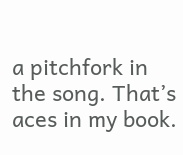a pitchfork in the song. That’s aces in my book.